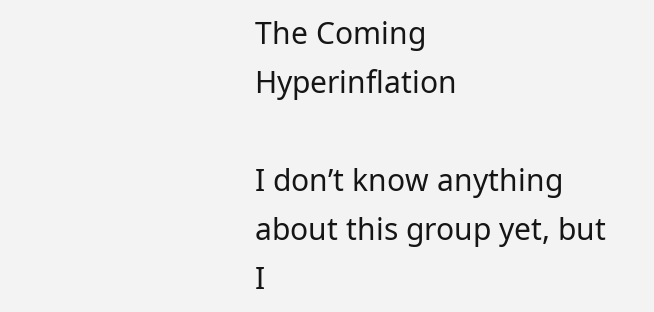The Coming Hyperinflation

I don’t know anything about this group yet, but I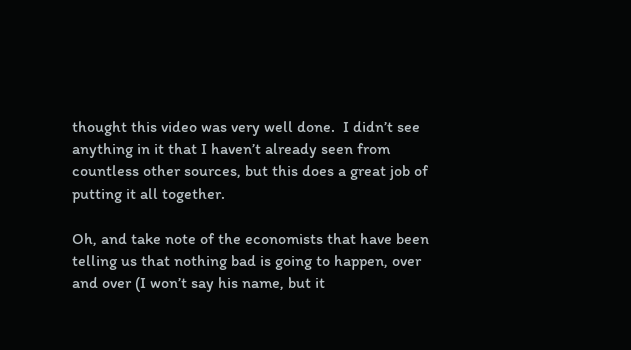thought this video was very well done.  I didn’t see anything in it that I haven’t already seen from countless other sources, but this does a great job of putting it all together.

Oh, and take note of the economists that have been telling us that nothing bad is going to happen, over and over (I won’t say his name, but it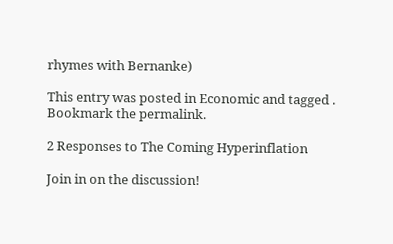rhymes with Bernanke)

This entry was posted in Economic and tagged . Bookmark the permalink.

2 Responses to The Coming Hyperinflation

Join in on the discussion!